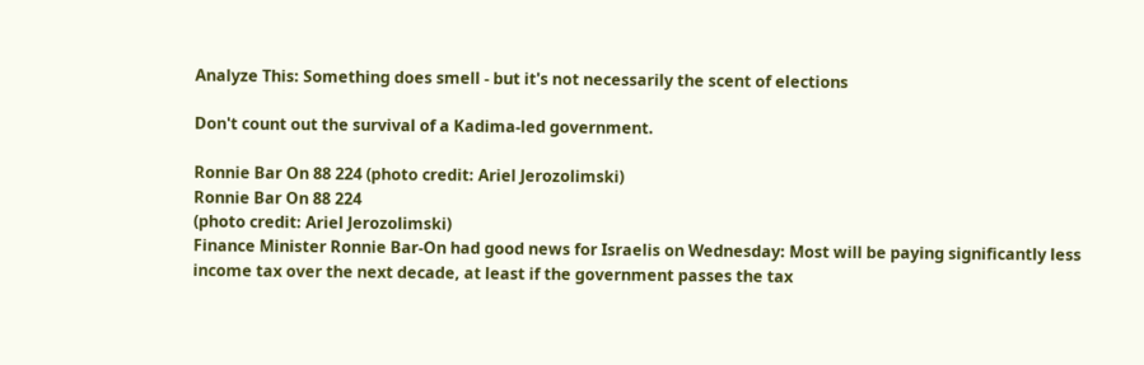Analyze This: Something does smell - but it's not necessarily the scent of elections

Don't count out the survival of a Kadima-led government.

Ronnie Bar On 88 224 (photo credit: Ariel Jerozolimski)
Ronnie Bar On 88 224
(photo credit: Ariel Jerozolimski)
Finance Minister Ronnie Bar-On had good news for Israelis on Wednesday: Most will be paying significantly less income tax over the next decade, at least if the government passes the tax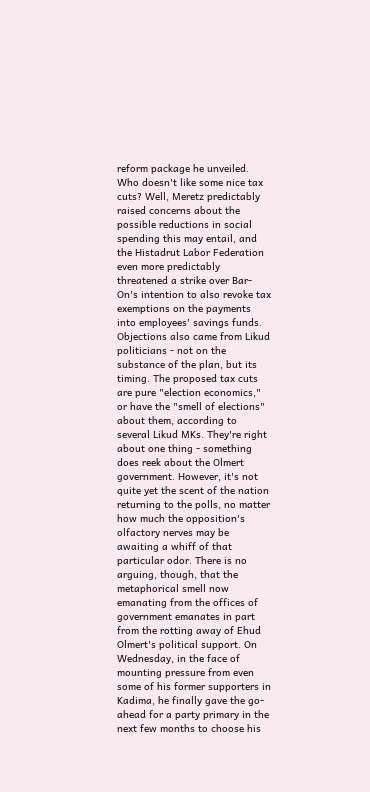reform package he unveiled. Who doesn't like some nice tax cuts? Well, Meretz predictably raised concerns about the possible reductions in social spending this may entail, and the Histadrut Labor Federation even more predictably threatened a strike over Bar-On's intention to also revoke tax exemptions on the payments into employees' savings funds. Objections also came from Likud politicians - not on the substance of the plan, but its timing. The proposed tax cuts are pure "election economics," or have the "smell of elections" about them, according to several Likud MKs. They're right about one thing - something does reek about the Olmert government. However, it's not quite yet the scent of the nation returning to the polls, no matter how much the opposition's olfactory nerves may be awaiting a whiff of that particular odor. There is no arguing, though, that the metaphorical smell now emanating from the offices of government emanates in part from the rotting away of Ehud Olmert's political support. On Wednesday, in the face of mounting pressure from even some of his former supporters in Kadima, he finally gave the go-ahead for a party primary in the next few months to choose his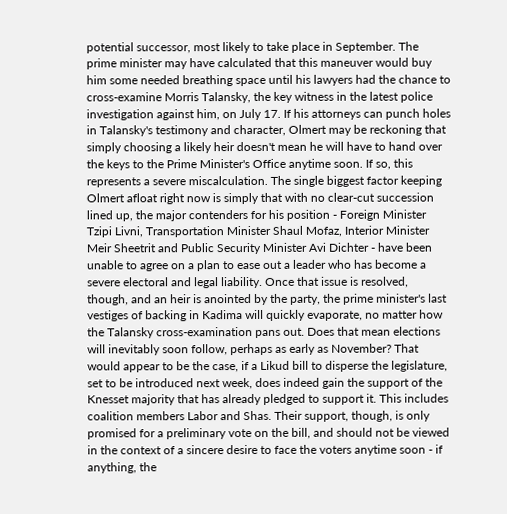potential successor, most likely to take place in September. The prime minister may have calculated that this maneuver would buy him some needed breathing space until his lawyers had the chance to cross-examine Morris Talansky, the key witness in the latest police investigation against him, on July 17. If his attorneys can punch holes in Talansky's testimony and character, Olmert may be reckoning that simply choosing a likely heir doesn't mean he will have to hand over the keys to the Prime Minister's Office anytime soon. If so, this represents a severe miscalculation. The single biggest factor keeping Olmert afloat right now is simply that with no clear-cut succession lined up, the major contenders for his position - Foreign Minister Tzipi Livni, Transportation Minister Shaul Mofaz, Interior Minister Meir Sheetrit and Public Security Minister Avi Dichter - have been unable to agree on a plan to ease out a leader who has become a severe electoral and legal liability. Once that issue is resolved, though, and an heir is anointed by the party, the prime minister's last vestiges of backing in Kadima will quickly evaporate, no matter how the Talansky cross-examination pans out. Does that mean elections will inevitably soon follow, perhaps as early as November? That would appear to be the case, if a Likud bill to disperse the legislature, set to be introduced next week, does indeed gain the support of the Knesset majority that has already pledged to support it. This includes coalition members Labor and Shas. Their support, though, is only promised for a preliminary vote on the bill, and should not be viewed in the context of a sincere desire to face the voters anytime soon - if anything, the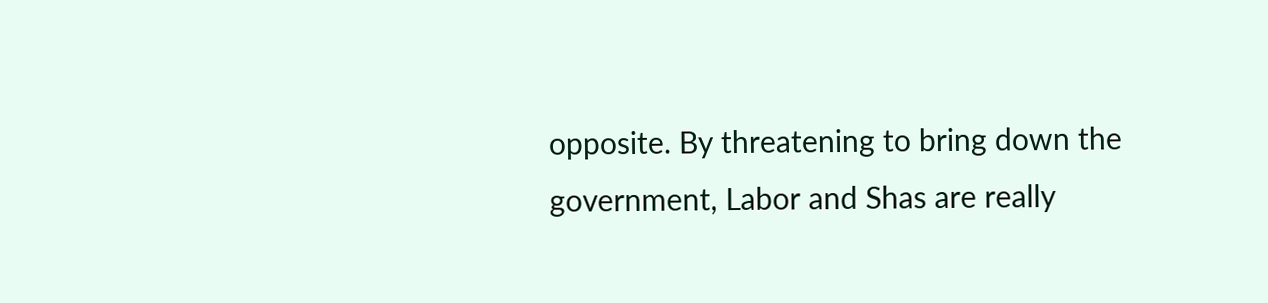opposite. By threatening to bring down the government, Labor and Shas are really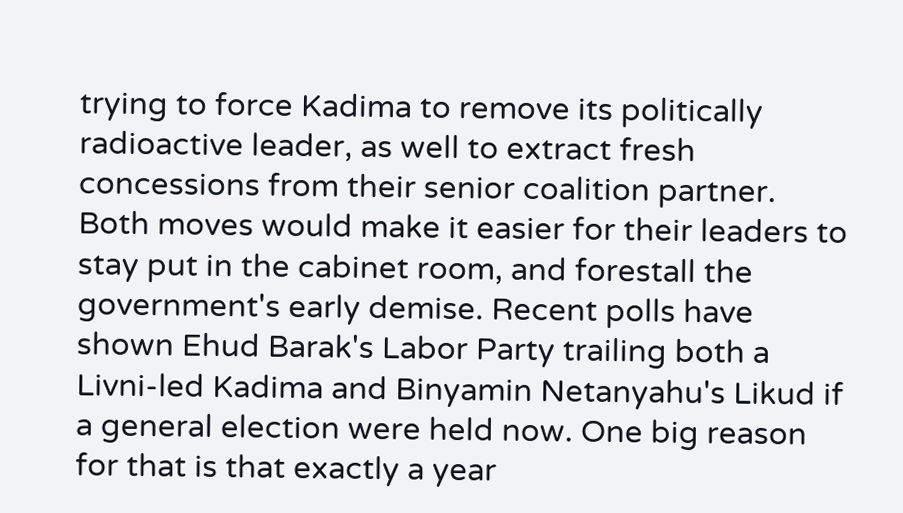trying to force Kadima to remove its politically radioactive leader, as well to extract fresh concessions from their senior coalition partner. Both moves would make it easier for their leaders to stay put in the cabinet room, and forestall the government's early demise. Recent polls have shown Ehud Barak's Labor Party trailing both a Livni-led Kadima and Binyamin Netanyahu's Likud if a general election were held now. One big reason for that is that exactly a year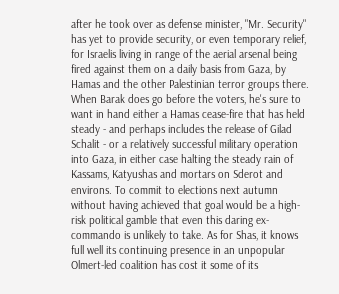after he took over as defense minister, "Mr. Security" has yet to provide security, or even temporary relief, for Israelis living in range of the aerial arsenal being fired against them on a daily basis from Gaza, by Hamas and the other Palestinian terror groups there. When Barak does go before the voters, he's sure to want in hand either a Hamas cease-fire that has held steady - and perhaps includes the release of Gilad Schalit - or a relatively successful military operation into Gaza, in either case halting the steady rain of Kassams, Katyushas and mortars on Sderot and environs. To commit to elections next autumn without having achieved that goal would be a high-risk political gamble that even this daring ex-commando is unlikely to take. As for Shas, it knows full well its continuing presence in an unpopular Olmert-led coalition has cost it some of its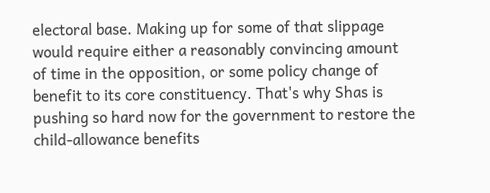electoral base. Making up for some of that slippage would require either a reasonably convincing amount of time in the opposition, or some policy change of benefit to its core constituency. That's why Shas is pushing so hard now for the government to restore the child-allowance benefits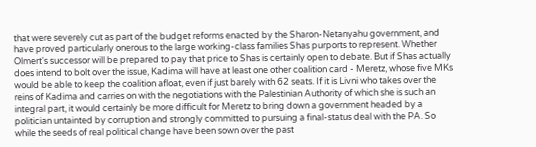that were severely cut as part of the budget reforms enacted by the Sharon-Netanyahu government, and have proved particularly onerous to the large working-class families Shas purports to represent. Whether Olmert's successor will be prepared to pay that price to Shas is certainly open to debate. But if Shas actually does intend to bolt over the issue, Kadima will have at least one other coalition card - Meretz, whose five MKs would be able to keep the coalition afloat, even if just barely with 62 seats. If it is Livni who takes over the reins of Kadima and carries on with the negotiations with the Palestinian Authority of which she is such an integral part, it would certainly be more difficult for Meretz to bring down a government headed by a politician untainted by corruption and strongly committed to pursuing a final-status deal with the PA. So while the seeds of real political change have been sown over the past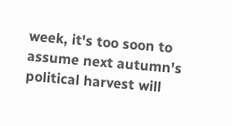week, it's too soon to assume next autumn's political harvest will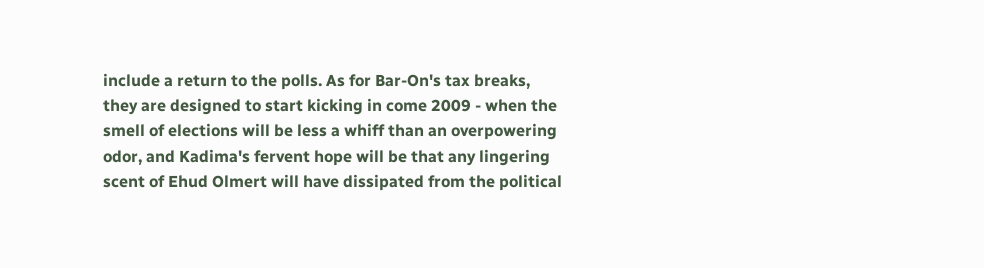include a return to the polls. As for Bar-On's tax breaks, they are designed to start kicking in come 2009 - when the smell of elections will be less a whiff than an overpowering odor, and Kadima's fervent hope will be that any lingering scent of Ehud Olmert will have dissipated from the political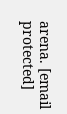arena. [email protected]